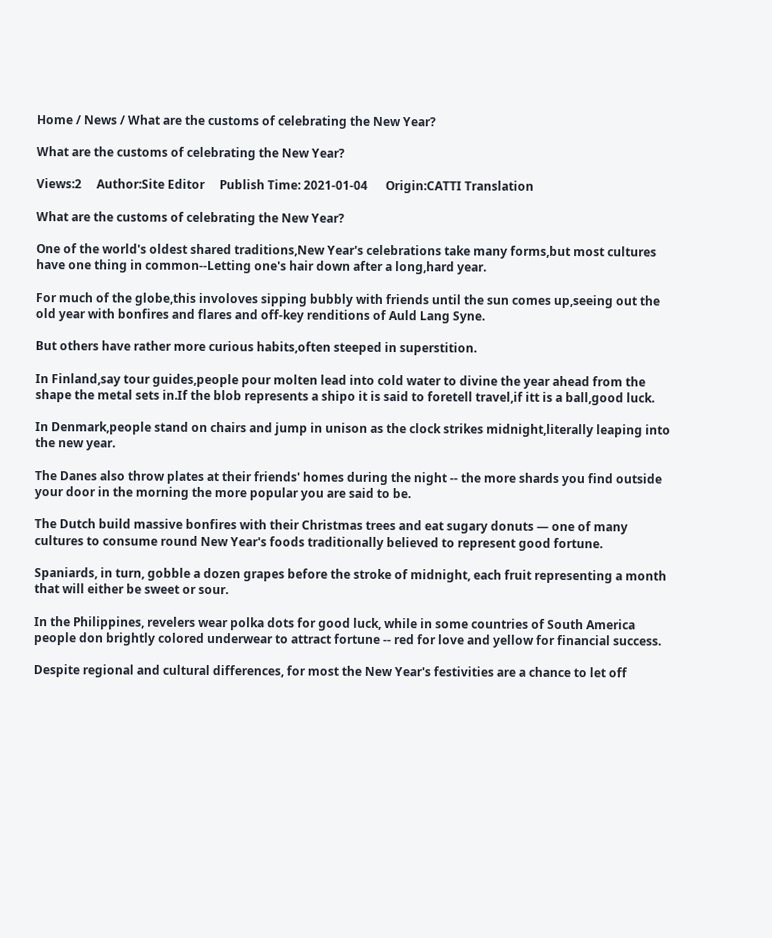Home / News / What are the customs of celebrating the New Year?

What are the customs of celebrating the New Year?

Views:2     Author:Site Editor     Publish Time: 2021-01-04      Origin:CATTI Translation

What are the customs of celebrating the New Year?

One of the world's oldest shared traditions,New Year's celebrations take many forms,but most cultures have one thing in common--Letting one's hair down after a long,hard year.

For much of the globe,this involoves sipping bubbly with friends until the sun comes up,seeing out the old year with bonfires and flares and off-key renditions of Auld Lang Syne.

But others have rather more curious habits,often steeped in superstition.

In Finland,say tour guides,people pour molten lead into cold water to divine the year ahead from the shape the metal sets in.If the blob represents a shipo it is said to foretell travel,if itt is a ball,good luck.

In Denmark,people stand on chairs and jump in unison as the clock strikes midnight,literally leaping into the new year.

The Danes also throw plates at their friends' homes during the night -- the more shards you find outside your door in the morning the more popular you are said to be.

The Dutch build massive bonfires with their Christmas trees and eat sugary donuts — one of many cultures to consume round New Year's foods traditionally believed to represent good fortune.

Spaniards, in turn, gobble a dozen grapes before the stroke of midnight, each fruit representing a month that will either be sweet or sour.

In the Philippines, revelers wear polka dots for good luck, while in some countries of South America people don brightly colored underwear to attract fortune -- red for love and yellow for financial success.

Despite regional and cultural differences, for most the New Year's festivities are a chance to let off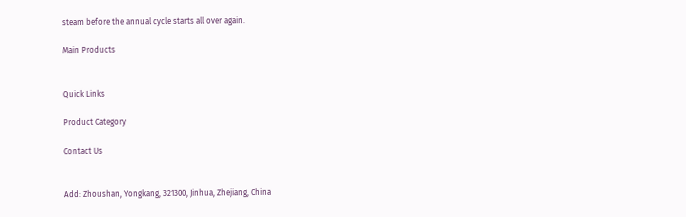steam before the annual cycle starts all over again.

Main Products


Quick Links

Product Category

Contact Us


Add: Zhoushan, Yongkang, 321300, Jinhua, Zhejiang, China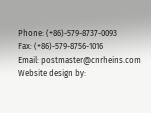Phone: (+86)-579-8737-0093
Fax: (+86)-579-8756-1016
Email: postmaster@cnrheins.com
Website design by: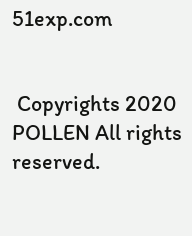51exp.com


 Copyrights 2020 POLLEN All rights reserved.